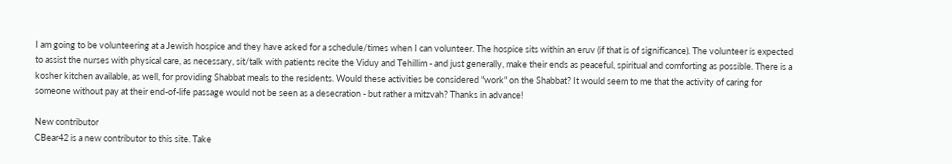I am going to be volunteering at a Jewish hospice and they have asked for a schedule/times when I can volunteer. The hospice sits within an eruv (if that is of significance). The volunteer is expected to assist the nurses with physical care, as necessary, sit/talk with patients recite the Viduy and Tehillim - and just generally, make their ends as peaceful, spiritual and comforting as possible. There is a kosher kitchen available, as well, for providing Shabbat meals to the residents. Would these activities be considered "work" on the Shabbat? It would seem to me that the activity of caring for someone without pay at their end-of-life passage would not be seen as a desecration - but rather a mitzvah? Thanks in advance!

New contributor
CBear42 is a new contributor to this site. Take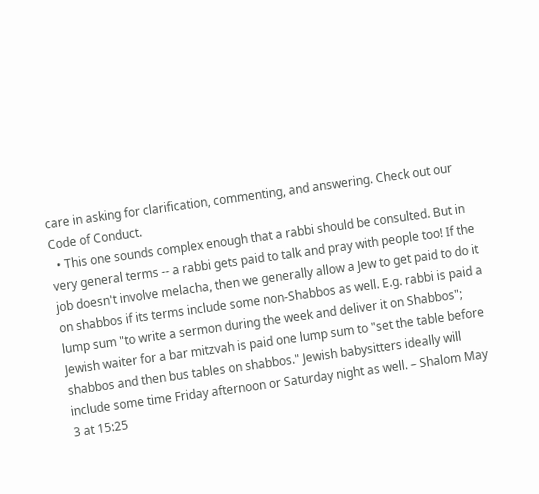care in asking for clarification, commenting, and answering. Check out our Code of Conduct.
  • This one sounds complex enough that a rabbi should be consulted. But in very general terms -- a rabbi gets paid to talk and pray with people too! If the job doesn't involve melacha, then we generally allow a Jew to get paid to do it on shabbos if its terms include some non-Shabbos as well. E.g. rabbi is paid a lump sum "to write a sermon during the week and deliver it on Shabbos"; Jewish waiter for a bar mitzvah is paid one lump sum to "set the table before shabbos and then bus tables on shabbos." Jewish babysitters ideally will include some time Friday afternoon or Saturday night as well. – Shalom May 3 at 15:25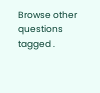Browse other questions tagged .